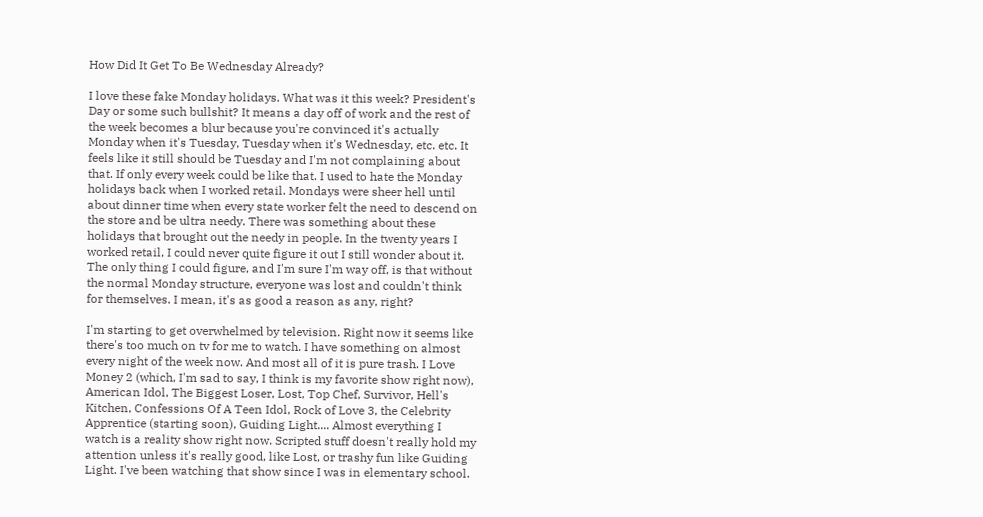How Did It Get To Be Wednesday Already?

I love these fake Monday holidays. What was it this week? President's Day or some such bullshit? It means a day off of work and the rest of the week becomes a blur because you're convinced it's actually Monday when it's Tuesday, Tuesday when it's Wednesday, etc. etc. It feels like it still should be Tuesday and I'm not complaining about that. If only every week could be like that. I used to hate the Monday holidays back when I worked retail. Mondays were sheer hell until about dinner time when every state worker felt the need to descend on the store and be ultra needy. There was something about these holidays that brought out the needy in people. In the twenty years I worked retail, I could never quite figure it out I still wonder about it. The only thing I could figure, and I'm sure I'm way off, is that without the normal Monday structure, everyone was lost and couldn't think for themselves. I mean, it's as good a reason as any, right?

I'm starting to get overwhelmed by television. Right now it seems like there's too much on tv for me to watch. I have something on almost every night of the week now. And most all of it is pure trash. I Love Money 2 (which, I'm sad to say, I think is my favorite show right now), American Idol, The Biggest Loser, Lost, Top Chef, Survivor, Hell's Kitchen, Confessions Of A Teen Idol, Rock of Love 3, the Celebrity Apprentice (starting soon), Guiding Light.... Almost everything I watch is a reality show right now. Scripted stuff doesn't really hold my attention unless it's really good, like Lost, or trashy fun like Guiding Light. I've been watching that show since I was in elementary school.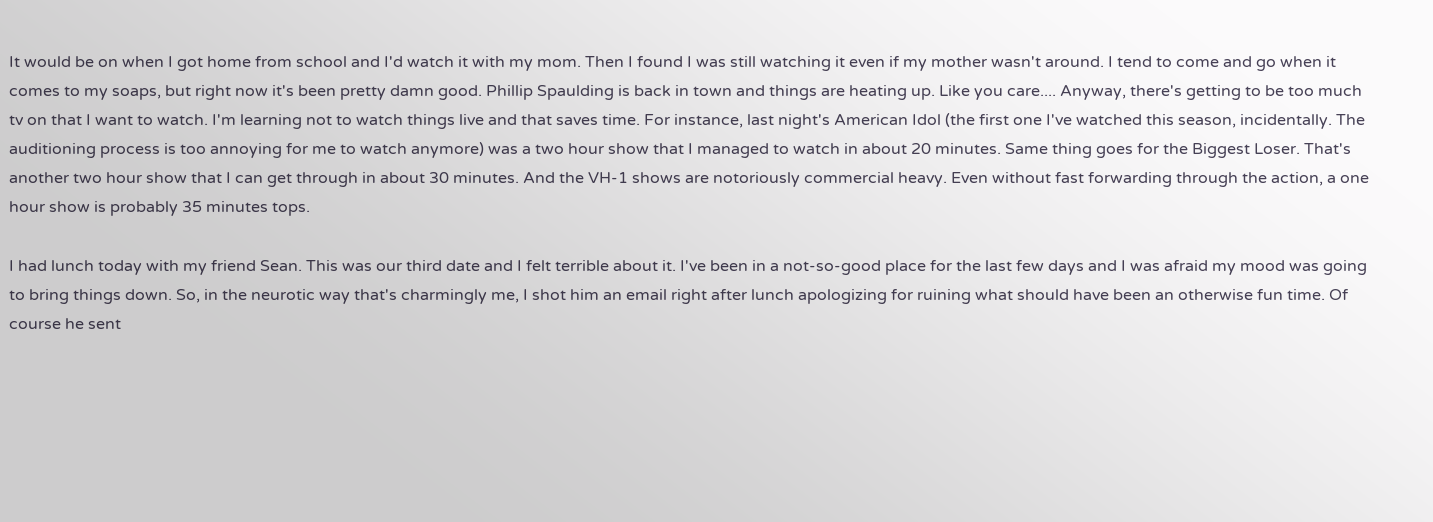It would be on when I got home from school and I'd watch it with my mom. Then I found I was still watching it even if my mother wasn't around. I tend to come and go when it comes to my soaps, but right now it's been pretty damn good. Phillip Spaulding is back in town and things are heating up. Like you care.... Anyway, there's getting to be too much tv on that I want to watch. I'm learning not to watch things live and that saves time. For instance, last night's American Idol (the first one I've watched this season, incidentally. The auditioning process is too annoying for me to watch anymore) was a two hour show that I managed to watch in about 20 minutes. Same thing goes for the Biggest Loser. That's another two hour show that I can get through in about 30 minutes. And the VH-1 shows are notoriously commercial heavy. Even without fast forwarding through the action, a one hour show is probably 35 minutes tops.

I had lunch today with my friend Sean. This was our third date and I felt terrible about it. I've been in a not-so-good place for the last few days and I was afraid my mood was going to bring things down. So, in the neurotic way that's charmingly me, I shot him an email right after lunch apologizing for ruining what should have been an otherwise fun time. Of course he sent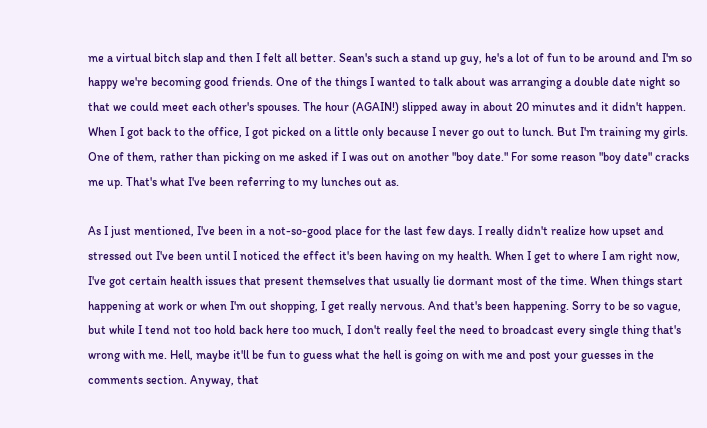me a virtual bitch slap and then I felt all better. Sean's such a stand up guy, he's a lot of fun to be around and I'm so happy we're becoming good friends. One of the things I wanted to talk about was arranging a double date night so that we could meet each other's spouses. The hour (AGAIN!) slipped away in about 20 minutes and it didn't happen. When I got back to the office, I got picked on a little only because I never go out to lunch. But I'm training my girls. One of them, rather than picking on me asked if I was out on another "boy date." For some reason "boy date" cracks me up. That's what I've been referring to my lunches out as.

As I just mentioned, I've been in a not-so-good place for the last few days. I really didn't realize how upset and stressed out I've been until I noticed the effect it's been having on my health. When I get to where I am right now, I've got certain health issues that present themselves that usually lie dormant most of the time. When things start happening at work or when I'm out shopping, I get really nervous. And that's been happening. Sorry to be so vague, but while I tend not too hold back here too much, I don't really feel the need to broadcast every single thing that's wrong with me. Hell, maybe it'll be fun to guess what the hell is going on with me and post your guesses in the comments section. Anyway, that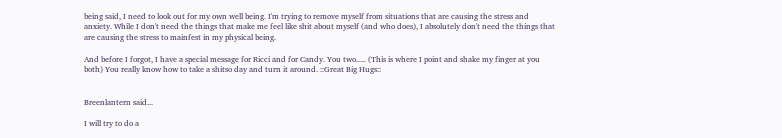being said, I need to look out for my own well being. I'm trying to remove myself from situations that are causing the stress and anxiety. While I don't need the things that make me feel like shit about myself (and who does), I absolutely don't need the things that are causing the stress to mainfest in my physical being.

And before I forgot, I have a special message for Ricci and for Candy. You two..... (This is where I point and shake my finger at you both) You really know how to take a shitso day and turn it around. ::Great Big Hugs::


Breenlantern said...

I will try to do a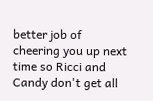better job of cheering you up next time so Ricci and Candy don't get all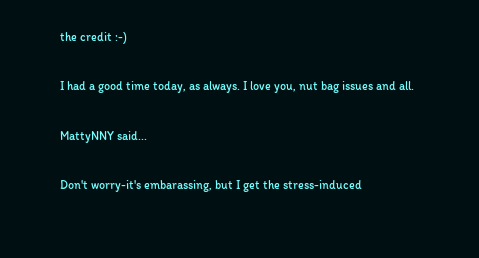the credit :-)

I had a good time today, as always. I love you, nut bag issues and all.

MattyNNY said...

Don't worry-it's embarassing, but I get the stress-induced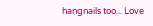hangnails too... Love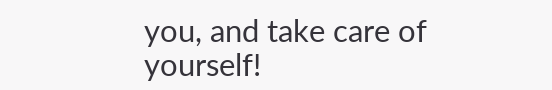you, and take care of yourself!